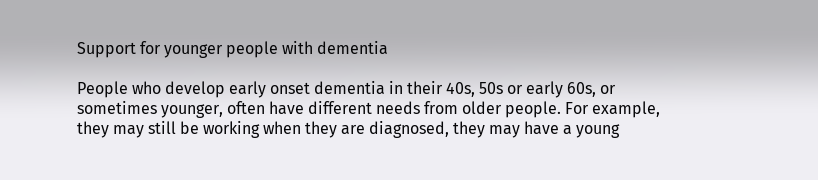Support for younger people with dementia

People who develop early onset dementia in their 40s, 50s or early 60s, or sometimes younger, often have different needs from older people. For example, they may still be working when they are diagnosed, they may have a young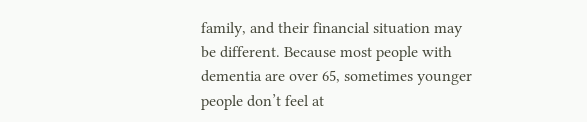family, and their financial situation may be different. Because most people with dementia are over 65, sometimes younger people don’t feel at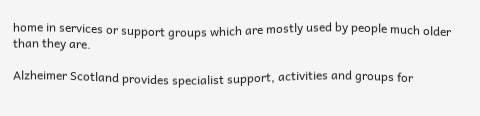home in services or support groups which are mostly used by people much older than they are.

Alzheimer Scotland provides specialist support, activities and groups for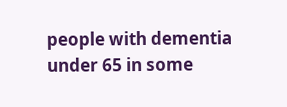people with dementia under 65 in some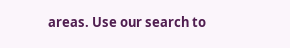areas. Use our search to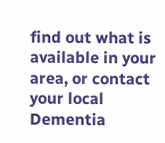find out what is available in your area, or contact your local Dementia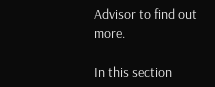Advisor to find out more.

In this section